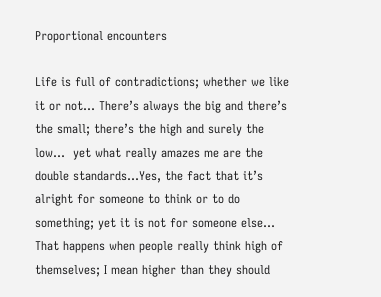Proportional encounters

Life is full of contradictions; whether we like it or not… There’s always the big and there’s the small; there’s the high and surely the low…  yet what really amazes me are the double standards…Yes, the fact that it’s alright for someone to think or to do something; yet it is not for someone else…   That happens when people really think high of themselves; I mean higher than they should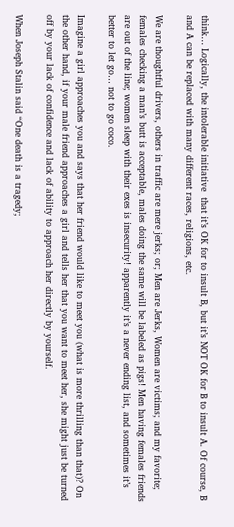think… Logically, the intolerable initiative  that it’s OK for to insult B, but it’s NOT OK for B to insult A. Of course, B and A can be replaced with many different races, religions, etc.

We are thoughtful drivers, others in traffic are mere jerks; or; Men are Jerks, Women are victims; and my favorite; females checking a man’s butt is acceptable, males doing the same will be labeled as pigs! Men having females friends are out of the line; women sleep with their exes is insecurity! apparently it’s a never ending list, and sometimes it’s better to let go… not to go coco.

Imagine a girl approaches you and says that her friend would like to meet you (what is more thrilling than that)? On the other hand, if your male friend approaches a girl and tells her that you want to meet her, she might just be turned off by your lack of confidence and lack of ability to approach her directly by yourself.

When Joseph Stalin said “One death is a tragedy;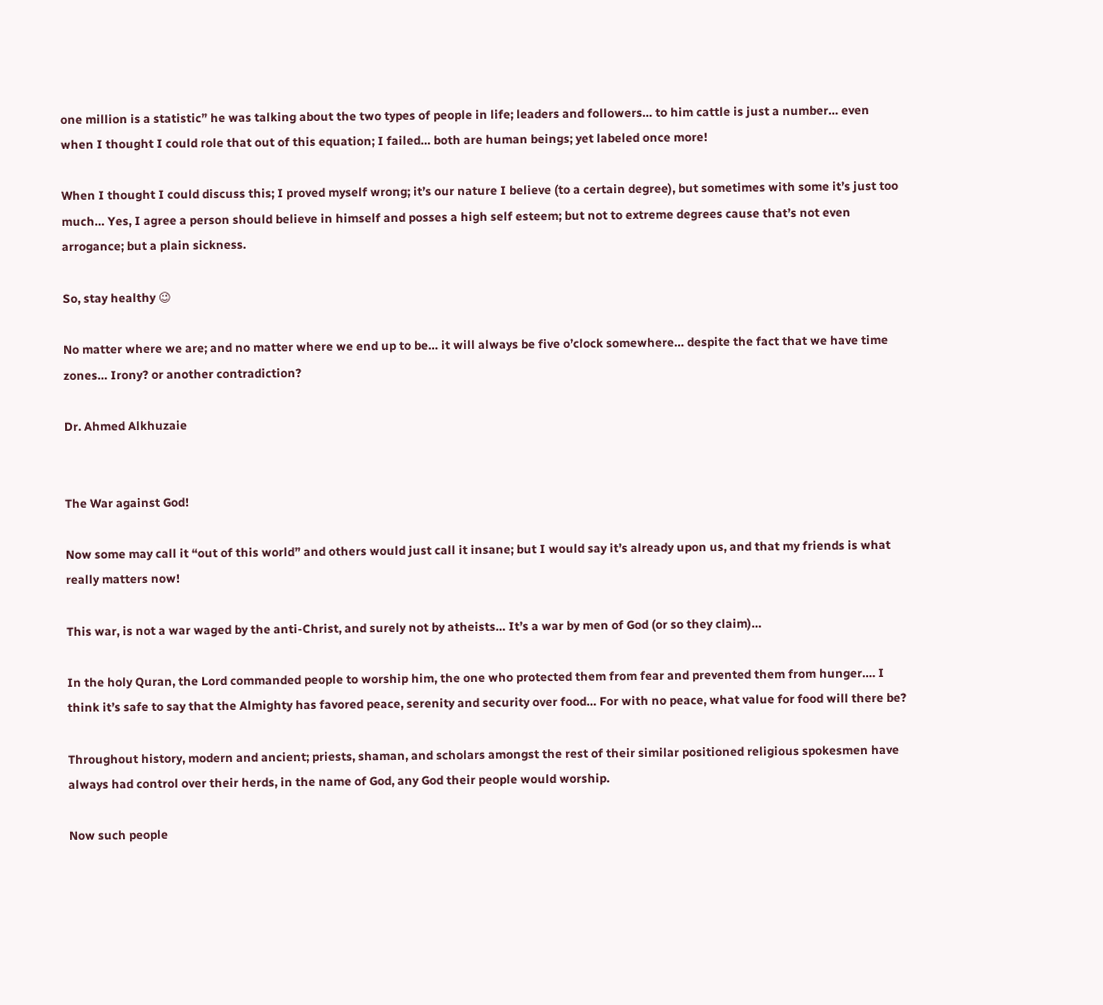one million is a statistic” he was talking about the two types of people in life; leaders and followers… to him cattle is just a number… even when I thought I could role that out of this equation; I failed… both are human beings; yet labeled once more!

When I thought I could discuss this; I proved myself wrong; it’s our nature I believe (to a certain degree), but sometimes with some it’s just too much… Yes, I agree a person should believe in himself and posses a high self esteem; but not to extreme degrees cause that’s not even arrogance; but a plain sickness.

So, stay healthy 😉

No matter where we are; and no matter where we end up to be… it will always be five o’clock somewhere… despite the fact that we have time zones… Irony? or another contradiction?

Dr. Ahmed Alkhuzaie


The War against God!

Now some may call it “out of this world” and others would just call it insane; but I would say it’s already upon us, and that my friends is what really matters now!

This war, is not a war waged by the anti-Christ, and surely not by atheists… It’s a war by men of God (or so they claim)…

In the holy Quran, the Lord commanded people to worship him, the one who protected them from fear and prevented them from hunger…. I think it’s safe to say that the Almighty has favored peace, serenity and security over food… For with no peace, what value for food will there be?

Throughout history, modern and ancient; priests, shaman, and scholars amongst the rest of their similar positioned religious spokesmen have always had control over their herds, in the name of God, any God their people would worship.

Now such people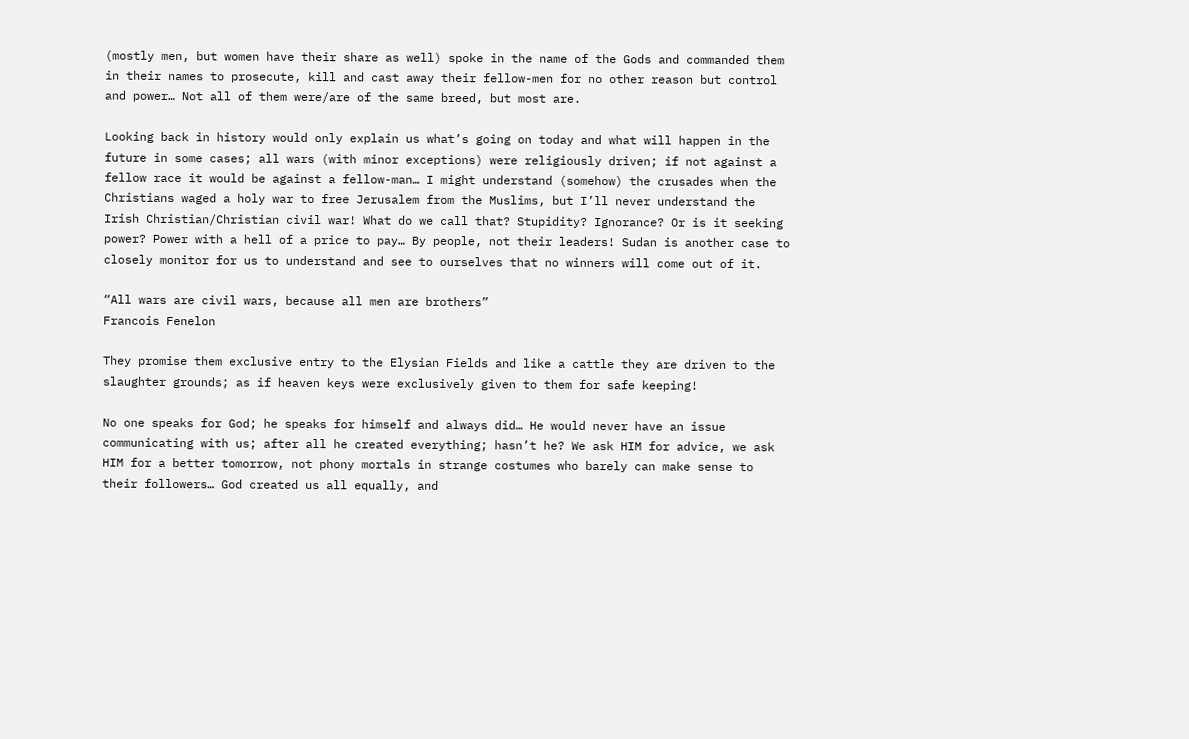(mostly men, but women have their share as well) spoke in the name of the Gods and commanded them in their names to prosecute, kill and cast away their fellow-men for no other reason but control and power… Not all of them were/are of the same breed, but most are.

Looking back in history would only explain us what’s going on today and what will happen in the future in some cases; all wars (with minor exceptions) were religiously driven; if not against a fellow race it would be against a fellow-man… I might understand (somehow) the crusades when the Christians waged a holy war to free Jerusalem from the Muslims, but I’ll never understand the Irish Christian/Christian civil war! What do we call that? Stupidity? Ignorance? Or is it seeking power? Power with a hell of a price to pay… By people, not their leaders! Sudan is another case to closely monitor for us to understand and see to ourselves that no winners will come out of it.

“All wars are civil wars, because all men are brothers”
Francois Fenelon

They promise them exclusive entry to the Elysian Fields and like a cattle they are driven to the slaughter grounds; as if heaven keys were exclusively given to them for safe keeping!

No one speaks for God; he speaks for himself and always did… He would never have an issue communicating with us; after all he created everything; hasn’t he? We ask HIM for advice, we ask HIM for a better tomorrow, not phony mortals in strange costumes who barely can make sense to their followers… God created us all equally, and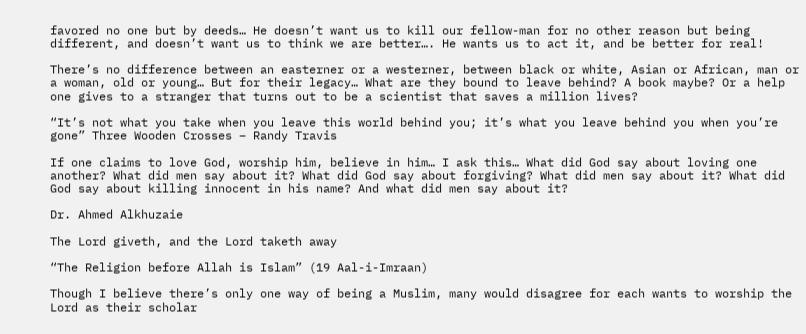favored no one but by deeds… He doesn’t want us to kill our fellow-man for no other reason but being different, and doesn’t want us to think we are better…. He wants us to act it, and be better for real!

There’s no difference between an easterner or a westerner, between black or white, Asian or African, man or a woman, old or young… But for their legacy… What are they bound to leave behind? A book maybe? Or a help one gives to a stranger that turns out to be a scientist that saves a million lives?

“It’s not what you take when you leave this world behind you; it’s what you leave behind you when you’re gone” Three Wooden Crosses – Randy Travis

If one claims to love God, worship him, believe in him… I ask this… What did God say about loving one another? What did men say about it? What did God say about forgiving? What did men say about it? What did God say about killing innocent in his name? And what did men say about it?

Dr. Ahmed Alkhuzaie

The Lord giveth, and the Lord taketh away

“The Religion before Allah is Islam” (19 Aal-i-Imraan)

Though I believe there’s only one way of being a Muslim, many would disagree for each wants to worship the Lord as their scholar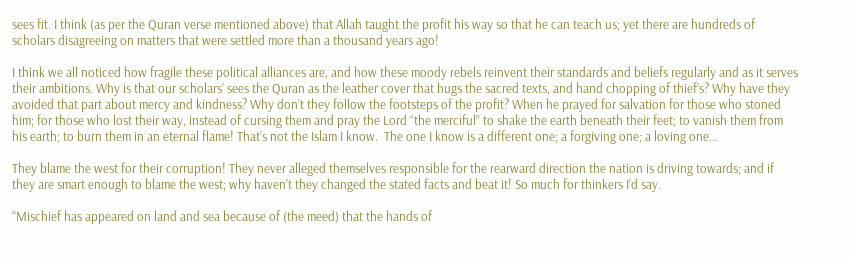sees fit. I think (as per the Quran verse mentioned above) that Allah taught the profit his way so that he can teach us; yet there are hundreds of scholars disagreeing on matters that were settled more than a thousand years ago!

I think we all noticed how fragile these political alliances are, and how these moody rebels reinvent their standards and beliefs regularly and as it serves their ambitions. Why is that our scholars’ sees the Quran as the leather cover that hugs the sacred texts, and hand chopping of thief’s? Why have they avoided that part about mercy and kindness? Why don’t they follow the footsteps of the profit? When he prayed for salvation for those who stoned him; for those who lost their way, instead of cursing them and pray the Lord “the merciful” to shake the earth beneath their feet; to vanish them from his earth; to burn them in an eternal flame! That’s not the Islam I know.  The one I know is a different one; a forgiving one; a loving one…

They blame the west for their corruption! They never alleged themselves responsible for the rearward direction the nation is driving towards; and if they are smart enough to blame the west; why haven’t they changed the stated facts and beat it! So much for thinkers I’d say.

“Mischief has appeared on land and sea because of (the meed) that the hands of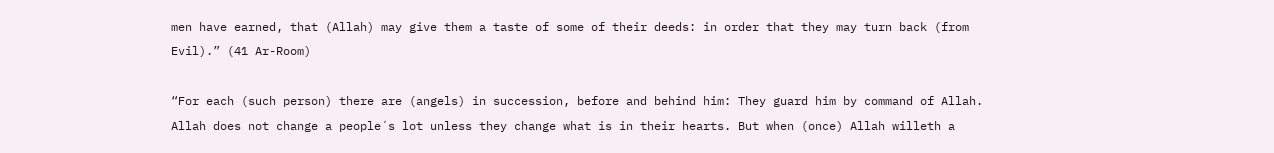men have earned, that (Allah) may give them a taste of some of their deeds: in order that they may turn back (from Evil).” (41 Ar-Room)

“For each (such person) there are (angels) in succession, before and behind him: They guard him by command of Allah. Allah does not change a people´s lot unless they change what is in their hearts. But when (once) Allah willeth a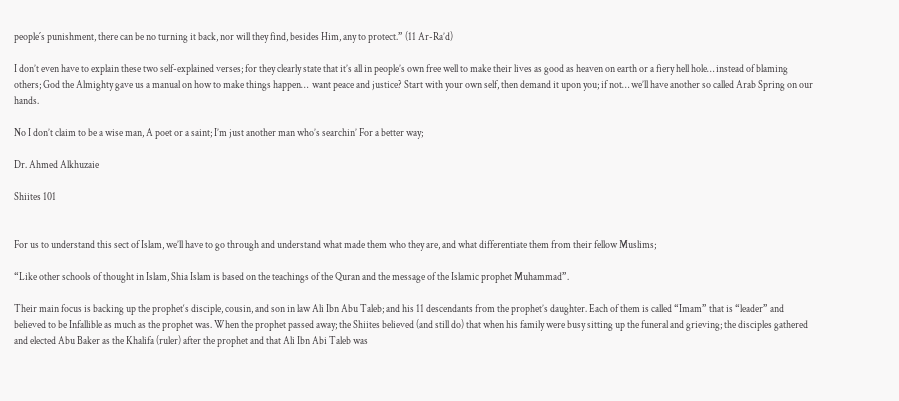people´s punishment, there can be no turning it back, nor will they find, besides Him, any to protect.” (11 Ar-Ra’d)

I don’t even have to explain these two self-explained verses; for they clearly state that it’s all in people’s own free well to make their lives as good as heaven on earth or a fiery hell hole… instead of blaming others; God the Almighty gave us a manual on how to make things happen…  want peace and justice? Start with your own self, then demand it upon you; if not… we’ll have another so called Arab Spring on our hands.

No I don’t claim to be a wise man, A poet or a saint; I’m just another man who’s searchin’ For a better way;

Dr. Ahmed Alkhuzaie

Shiites 101


For us to understand this sect of Islam, we’ll have to go through and understand what made them who they are, and what differentiate them from their fellow Muslims;

“Like other schools of thought in Islam, Shia Islam is based on the teachings of the Quran and the message of the Islamic prophet Muhammad”.

Their main focus is backing up the prophet‘s disciple, cousin, and son in law Ali Ibn Abu Taleb; and his 11 descendants from the prophet’s daughter. Each of them is called “Imam” that is “leader” and believed to be Infallible as much as the prophet was. When the prophet passed away; the Shiites believed (and still do) that when his family were busy sitting up the funeral and grieving; the disciples gathered and elected Abu Baker as the Khalifa (ruler) after the prophet and that Ali Ibn Abi Taleb was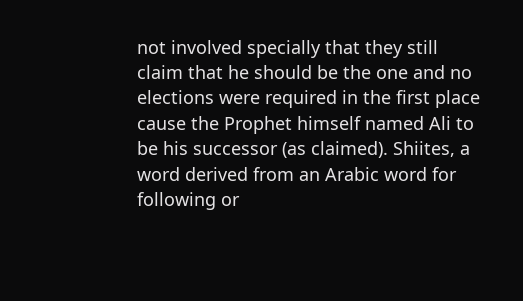not involved specially that they still claim that he should be the one and no elections were required in the first place cause the Prophet himself named Ali to be his successor (as claimed). Shiites, a word derived from an Arabic word for following or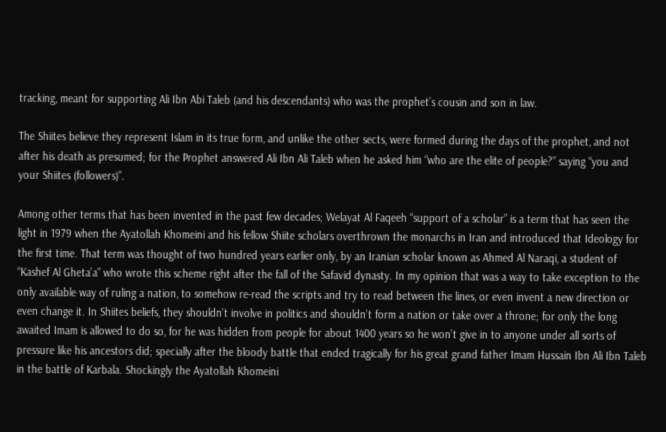tracking, meant for supporting Ali Ibn Abi Taleb (and his descendants) who was the prophet’s cousin and son in law.

The Shiites believe they represent Islam in its true form, and unlike the other sects, were formed during the days of the prophet, and not after his death as presumed; for the Prophet answered Ali Ibn Ali Taleb when he asked him “who are the elite of people?” saying “you and your Shiites (followers)”.

Among other terms that has been invented in the past few decades; Welayat Al Faqeeh “support of a scholar” is a term that has seen the light in 1979 when the Ayatollah Khomeini and his fellow Shiite scholars overthrown the monarchs in Iran and introduced that Ideology for the first time. That term was thought of two hundred years earlier only, by an Iranian scholar known as Ahmed Al Naraqi, a student of “Kashef Al Gheta’a” who wrote this scheme right after the fall of the Safavid dynasty. In my opinion that was a way to take exception to the only available way of ruling a nation, to somehow re-read the scripts and try to read between the lines, or even invent a new direction or even change it. In Shiites beliefs, they shouldn’t involve in politics and shouldn’t form a nation or take over a throne; for only the long awaited Imam is allowed to do so, for he was hidden from people for about 1400 years so he won’t give in to anyone under all sorts of pressure like his ancestors did; specially after the bloody battle that ended tragically for his great grand father Imam Hussain Ibn Ali Ibn Taleb in the battle of Karbala. Shockingly the Ayatollah Khomeini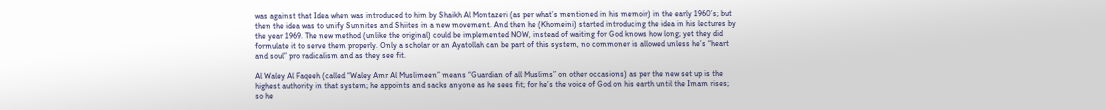was against that Idea when was introduced to him by Shaikh Al Montazeri (as per what’s mentioned in his memoir) in the early 1960’s; but then the idea was to unify Sunnites and Shiites in a new movement. And then he (Khomeini) started introducing the idea in his lectures by the year 1969. The new method (unlike the original) could be implemented NOW, instead of waiting for God knows how long; yet they did formulate it to serve them properly. Only a scholar or an Ayatollah can be part of this system, no commoner is allowed unless he’s “heart and soul” pro radicalism and as they see fit.

Al Waley Al Faqeeh (called “Waley Amr Al Muslimeen” means “Guardian of all Muslims” on other occasions) as per the new set up is the highest authority in that system; he appoints and sacks anyone as he sees fit; for he’s the voice of God on his earth until the Imam rises; so he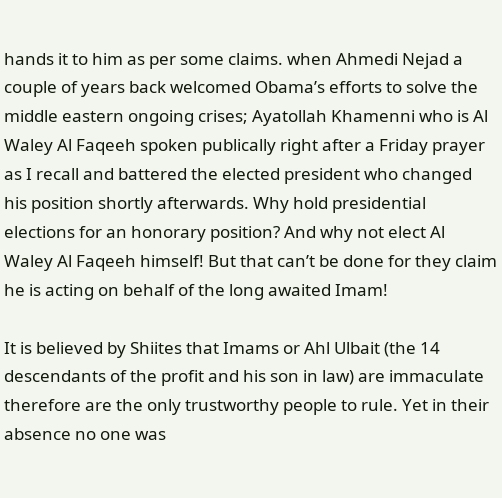hands it to him as per some claims. when Ahmedi Nejad a couple of years back welcomed Obama’s efforts to solve the middle eastern ongoing crises; Ayatollah Khamenni who is Al Waley Al Faqeeh spoken publically right after a Friday prayer as I recall and battered the elected president who changed his position shortly afterwards. Why hold presidential elections for an honorary position? And why not elect Al Waley Al Faqeeh himself! But that can’t be done for they claim he is acting on behalf of the long awaited Imam!

It is believed by Shiites that Imams or Ahl Ulbait (the 14 descendants of the profit and his son in law) are immaculate therefore are the only trustworthy people to rule. Yet in their absence no one was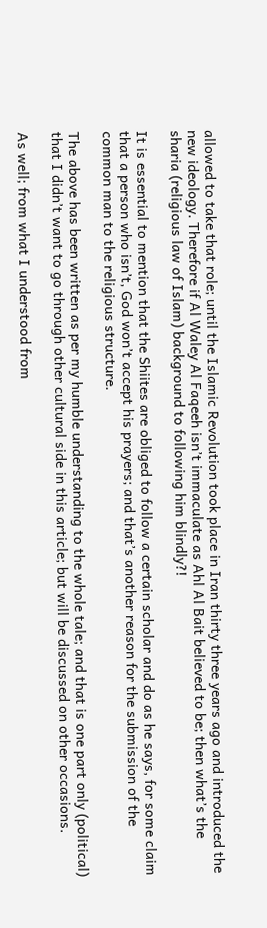allowed to take that role; until the Islamic Revolution took place in Iran thirty three years ago and introduced the new ideology. Therefore if Al Waley Al Faqeeh isn’t immaculate as Ahl Al Bait believed to be; then what’s the sharia (religious law of Islam) background to following him blindly?!

It is essential to mention that the Shiites are obliged to follow a certain scholar and do as he says, for some claim that a person who isn’t, God won’t accept his prayers; and that’s another reason for the submission of the common man to the religious structure.

The above has been written as per my humble understanding to the whole tale; and that is one part only (political) that I didn’t want to go through other cultural side in this article; but will be discussed on other occasions.

As well; from what I understood from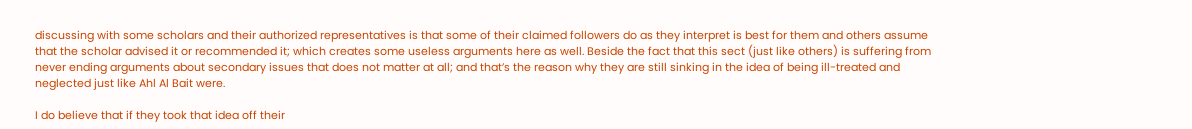discussing with some scholars and their authorized representatives is that some of their claimed followers do as they interpret is best for them and others assume that the scholar advised it or recommended it; which creates some useless arguments here as well. Beside the fact that this sect (just like others) is suffering from never ending arguments about secondary issues that does not matter at all; and that’s the reason why they are still sinking in the idea of being ill-treated and neglected just like Ahl Al Bait were.

I do believe that if they took that idea off their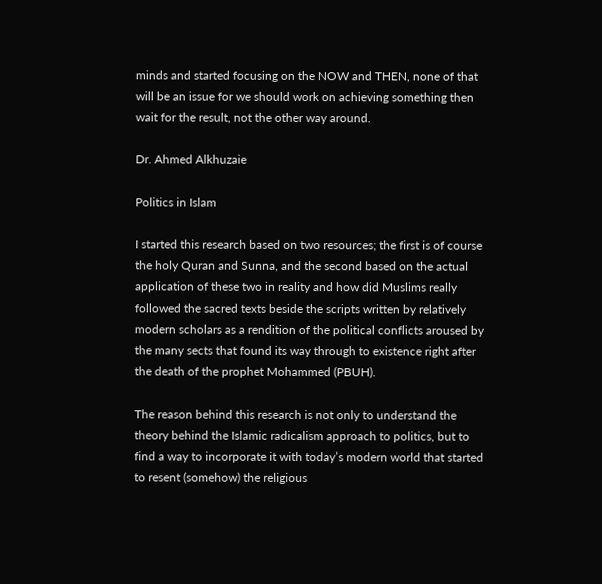minds and started focusing on the NOW and THEN, none of that will be an issue for we should work on achieving something then wait for the result, not the other way around.

Dr. Ahmed Alkhuzaie

Politics in Islam

I started this research based on two resources; the first is of course the holy Quran and Sunna, and the second based on the actual application of these two in reality and how did Muslims really followed the sacred texts beside the scripts written by relatively modern scholars as a rendition of the political conflicts aroused by the many sects that found its way through to existence right after the death of the prophet Mohammed (PBUH).

The reason behind this research is not only to understand the theory behind the Islamic radicalism approach to politics, but to find a way to incorporate it with today’s modern world that started to resent (somehow) the religious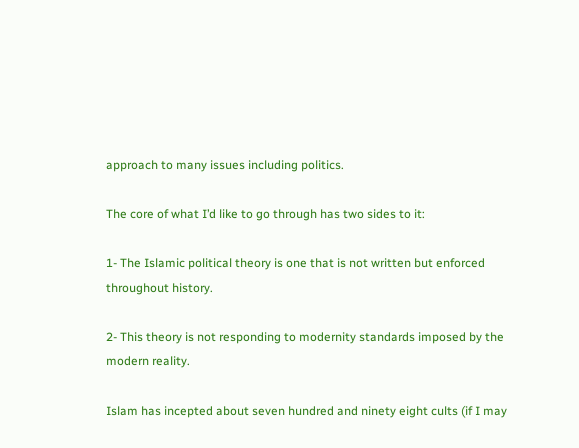approach to many issues including politics.

The core of what I’d like to go through has two sides to it:

1- The Islamic political theory is one that is not written but enforced throughout history.

2- This theory is not responding to modernity standards imposed by the modern reality.

Islam has incepted about seven hundred and ninety eight cults (if I may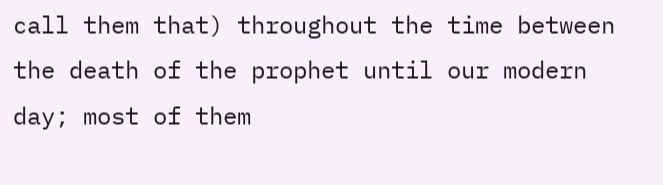call them that) throughout the time between the death of the prophet until our modern day; most of them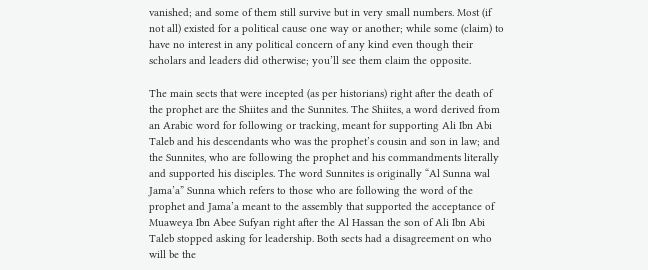vanished; and some of them still survive but in very small numbers. Most (if not all) existed for a political cause one way or another; while some (claim) to have no interest in any political concern of any kind even though their scholars and leaders did otherwise; you’ll see them claim the opposite.

The main sects that were incepted (as per historians) right after the death of the prophet are the Shiites and the Sunnites. The Shiites, a word derived from an Arabic word for following or tracking, meant for supporting Ali Ibn Abi Taleb and his descendants who was the prophet’s cousin and son in law; and the Sunnites, who are following the prophet and his commandments literally and supported his disciples. The word Sunnites is originally “Al Sunna wal Jama’a” Sunna which refers to those who are following the word of the prophet and Jama’a meant to the assembly that supported the acceptance of Muaweya Ibn Abee Sufyan right after the Al Hassan the son of Ali Ibn Abi Taleb stopped asking for leadership. Both sects had a disagreement on who will be the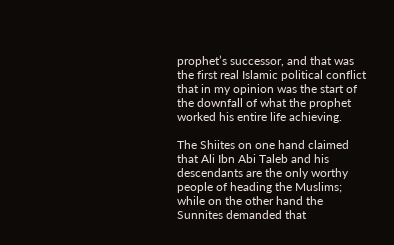prophet’s successor, and that was the first real Islamic political conflict that in my opinion was the start of the downfall of what the prophet worked his entire life achieving.

The Shiites on one hand claimed that Ali Ibn Abi Taleb and his descendants are the only worthy people of heading the Muslims; while on the other hand the Sunnites demanded that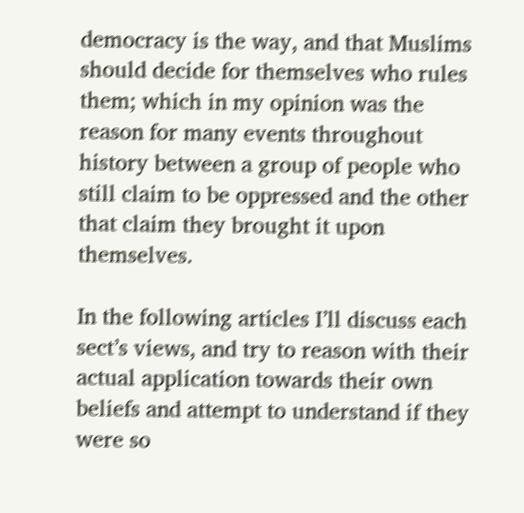democracy is the way, and that Muslims should decide for themselves who rules them; which in my opinion was the reason for many events throughout history between a group of people who still claim to be oppressed and the other that claim they brought it upon themselves.

In the following articles I’ll discuss each sect’s views, and try to reason with their actual application towards their own beliefs and attempt to understand if they were so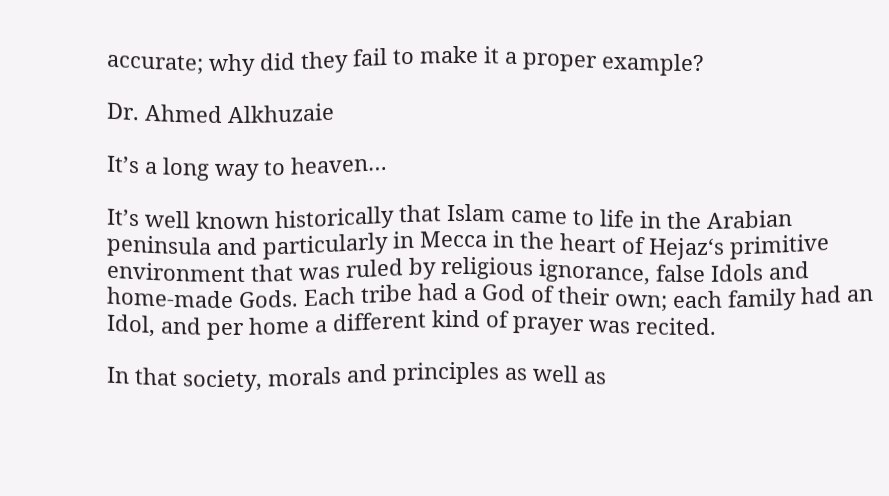accurate; why did they fail to make it a proper example?

Dr. Ahmed Alkhuzaie

It’s a long way to heaven…

It’s well known historically that Islam came to life in the Arabian peninsula and particularly in Mecca in the heart of Hejaz‘s primitive environment that was ruled by religious ignorance, false Idols and home-made Gods. Each tribe had a God of their own; each family had an Idol, and per home a different kind of prayer was recited.

In that society, morals and principles as well as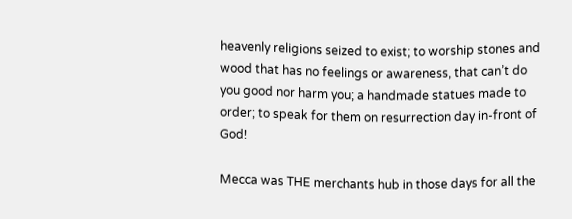heavenly religions seized to exist; to worship stones and wood that has no feelings or awareness, that can’t do you good nor harm you; a handmade statues made to order; to speak for them on resurrection day in-front of God!

Mecca was THE merchants hub in those days for all the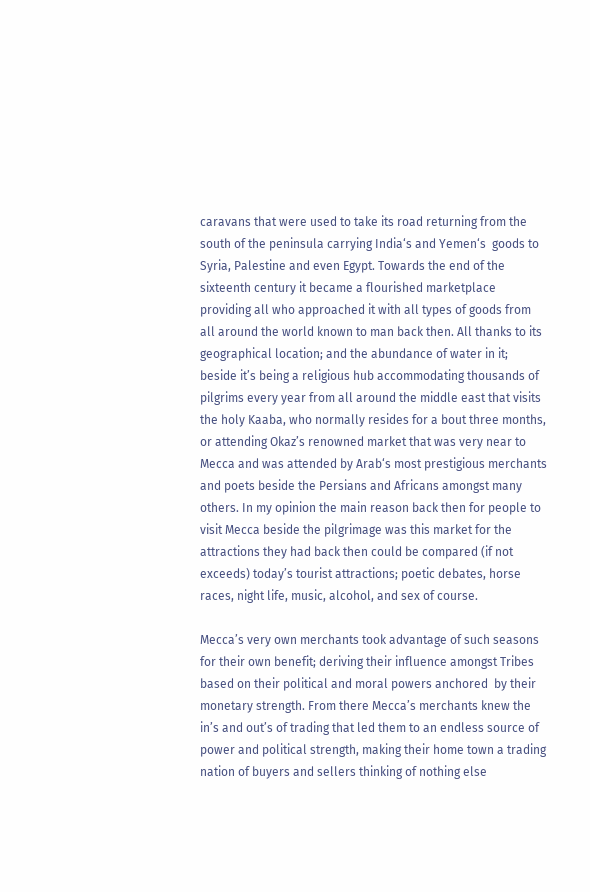caravans that were used to take its road returning from the south of the peninsula carrying India‘s and Yemen‘s  goods to Syria, Palestine and even Egypt. Towards the end of the sixteenth century it became a flourished marketplace providing all who approached it with all types of goods from all around the world known to man back then. All thanks to its geographical location; and the abundance of water in it; beside it’s being a religious hub accommodating thousands of pilgrims every year from all around the middle east that visits the holy Kaaba, who normally resides for a bout three months, or attending Okaz’s renowned market that was very near to Mecca and was attended by Arab‘s most prestigious merchants and poets beside the Persians and Africans amongst many others. In my opinion the main reason back then for people to visit Mecca beside the pilgrimage was this market for the attractions they had back then could be compared (if not exceeds) today’s tourist attractions; poetic debates, horse races, night life, music, alcohol, and sex of course.

Mecca’s very own merchants took advantage of such seasons for their own benefit; deriving their influence amongst Tribes based on their political and moral powers anchored  by their monetary strength. From there Mecca’s merchants knew the in’s and out’s of trading that led them to an endless source of power and political strength, making their home town a trading nation of buyers and sellers thinking of nothing else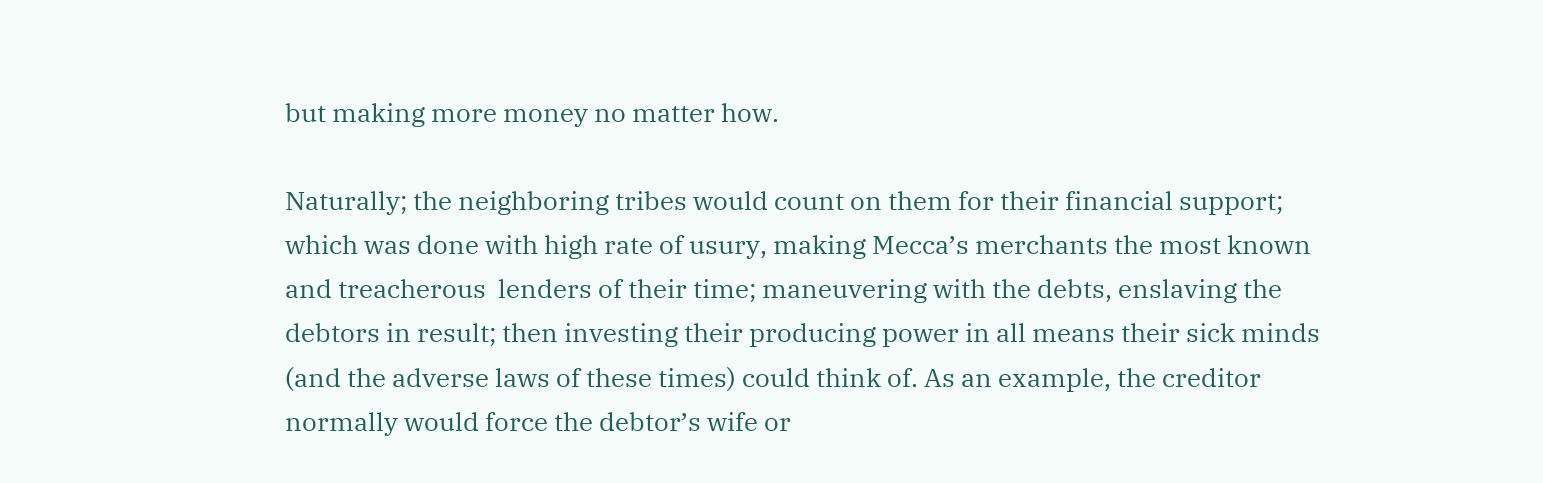but making more money no matter how.

Naturally; the neighboring tribes would count on them for their financial support; which was done with high rate of usury, making Mecca’s merchants the most known and treacherous  lenders of their time; maneuvering with the debts, enslaving the debtors in result; then investing their producing power in all means their sick minds (and the adverse laws of these times) could think of. As an example, the creditor normally would force the debtor’s wife or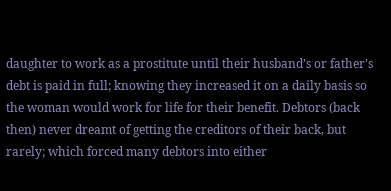daughter to work as a prostitute until their husband’s or father’s debt is paid in full; knowing they increased it on a daily basis so the woman would work for life for their benefit. Debtors (back then) never dreamt of getting the creditors of their back, but rarely; which forced many debtors into either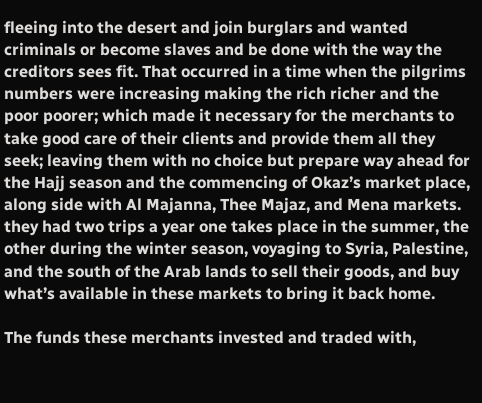fleeing into the desert and join burglars and wanted criminals or become slaves and be done with the way the creditors sees fit. That occurred in a time when the pilgrims numbers were increasing making the rich richer and the poor poorer; which made it necessary for the merchants to take good care of their clients and provide them all they seek; leaving them with no choice but prepare way ahead for the Hajj season and the commencing of Okaz’s market place, along side with Al Majanna, Thee Majaz, and Mena markets. they had two trips a year one takes place in the summer, the other during the winter season, voyaging to Syria, Palestine, and the south of the Arab lands to sell their goods, and buy what’s available in these markets to bring it back home.

The funds these merchants invested and traded with,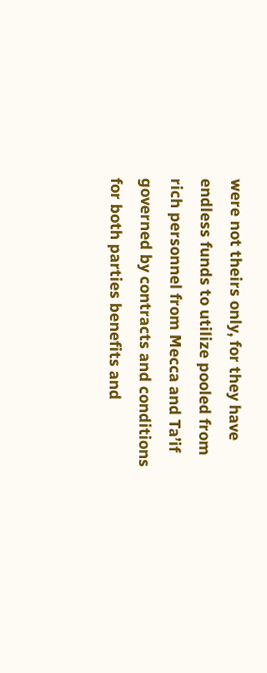were not theirs only, for they have endless funds to utilize pooled from rich personnel from Mecca and Ta’if governed by contracts and conditions for both parties benefits and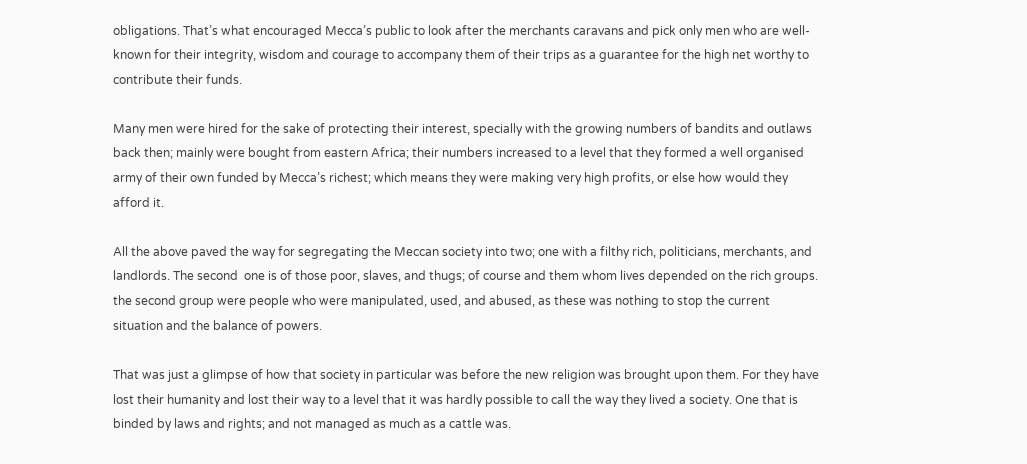obligations. That’s what encouraged Mecca’s public to look after the merchants caravans and pick only men who are well-known for their integrity, wisdom and courage to accompany them of their trips as a guarantee for the high net worthy to contribute their funds.

Many men were hired for the sake of protecting their interest, specially with the growing numbers of bandits and outlaws back then; mainly were bought from eastern Africa; their numbers increased to a level that they formed a well organised army of their own funded by Mecca’s richest; which means they were making very high profits, or else how would they afford it.

All the above paved the way for segregating the Meccan society into two; one with a filthy rich, politicians, merchants, and landlords. The second  one is of those poor, slaves, and thugs; of course and them whom lives depended on the rich groups. the second group were people who were manipulated, used, and abused, as these was nothing to stop the current situation and the balance of powers.

That was just a glimpse of how that society in particular was before the new religion was brought upon them. For they have lost their humanity and lost their way to a level that it was hardly possible to call the way they lived a society. One that is binded by laws and rights; and not managed as much as a cattle was.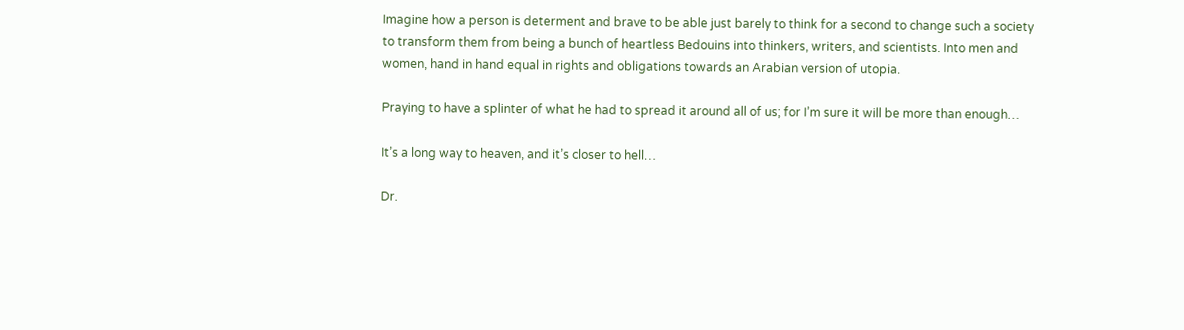Imagine how a person is determent and brave to be able just barely to think for a second to change such a society to transform them from being a bunch of heartless Bedouins into thinkers, writers, and scientists. Into men and women, hand in hand equal in rights and obligations towards an Arabian version of utopia.

Praying to have a splinter of what he had to spread it around all of us; for I’m sure it will be more than enough…

It’s a long way to heaven, and it’s closer to hell…

Dr.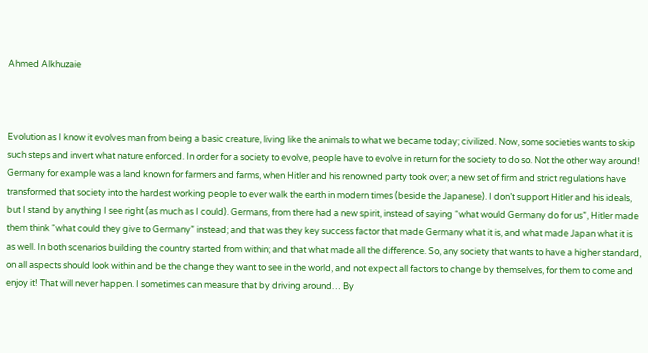Ahmed Alkhuzaie



Evolution as I know it evolves man from being a basic creature, living like the animals to what we became today; civilized. Now, some societies wants to skip such steps and invert what nature enforced. In order for a society to evolve, people have to evolve in return for the society to do so. Not the other way around! Germany for example was a land known for farmers and farms, when Hitler and his renowned party took over; a new set of firm and strict regulations have transformed that society into the hardest working people to ever walk the earth in modern times (beside the Japanese). I don’t support Hitler and his ideals, but I stand by anything I see right (as much as I could). Germans, from there had a new spirit, instead of saying “what would Germany do for us”, Hitler made them think “what could they give to Germany” instead; and that was they key success factor that made Germany what it is, and what made Japan what it is as well. In both scenarios building the country started from within; and that what made all the difference. So, any society that wants to have a higher standard, on all aspects should look within and be the change they want to see in the world, and not expect all factors to change by themselves, for them to come and enjoy it! That will never happen. I sometimes can measure that by driving around… By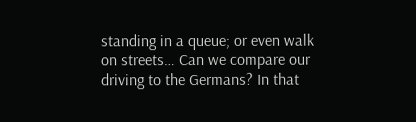standing in a queue; or even walk on streets… Can we compare our driving to the Germans? In that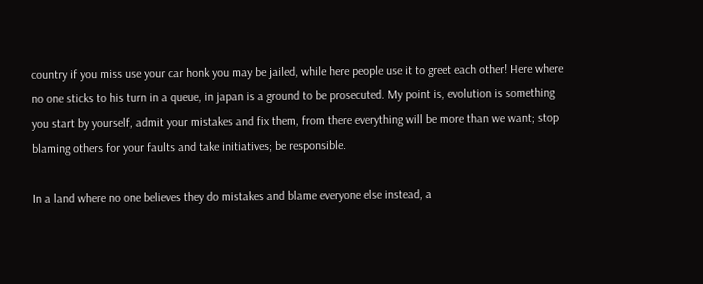country if you miss use your car honk you may be jailed, while here people use it to greet each other! Here where no one sticks to his turn in a queue, in japan is a ground to be prosecuted. My point is, evolution is something you start by yourself, admit your mistakes and fix them, from there everything will be more than we want; stop blaming others for your faults and take initiatives; be responsible.

In a land where no one believes they do mistakes and blame everyone else instead, a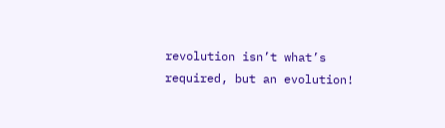revolution isn’t what’s required, but an evolution!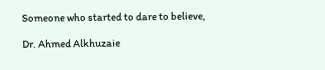Someone who started to dare to believe,

Dr. Ahmed Alkhuzaie